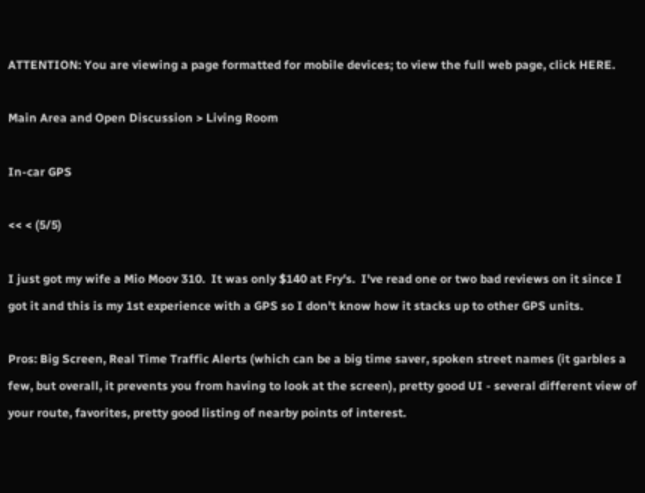ATTENTION: You are viewing a page formatted for mobile devices; to view the full web page, click HERE.

Main Area and Open Discussion > Living Room

In-car GPS

<< < (5/5)

I just got my wife a Mio Moov 310.  It was only $140 at Fry's.  I've read one or two bad reviews on it since I got it and this is my 1st experience with a GPS so I don't know how it stacks up to other GPS units.

Pros: Big Screen, Real Time Traffic Alerts (which can be a big time saver, spoken street names (it garbles a few, but overall, it prevents you from having to look at the screen), pretty good UI - several different view of your route, favorites, pretty good listing of nearby points of interest.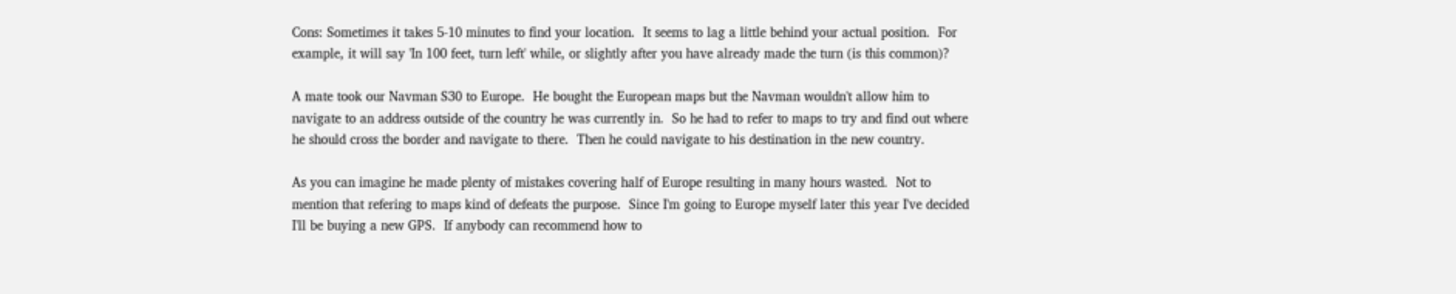Cons: Sometimes it takes 5-10 minutes to find your location.  It seems to lag a little behind your actual position.  For example, it will say 'In 100 feet, turn left' while, or slightly after you have already made the turn (is this common)?

A mate took our Navman S30 to Europe.  He bought the European maps but the Navman wouldn't allow him to navigate to an address outside of the country he was currently in.  So he had to refer to maps to try and find out where he should cross the border and navigate to there.  Then he could navigate to his destination in the new country.

As you can imagine he made plenty of mistakes covering half of Europe resulting in many hours wasted.  Not to mention that refering to maps kind of defeats the purpose.  Since I'm going to Europe myself later this year I've decided I'll be buying a new GPS.  If anybody can recommend how to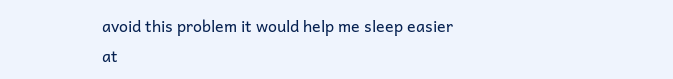avoid this problem it would help me sleep easier at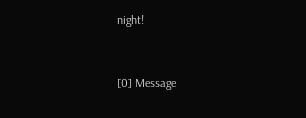night!


[0] Message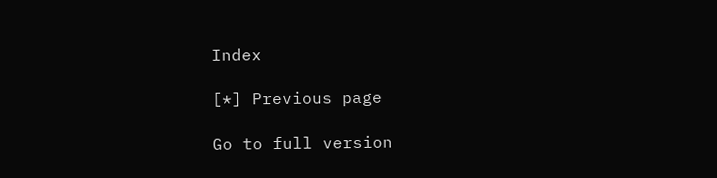Index

[*] Previous page

Go to full version